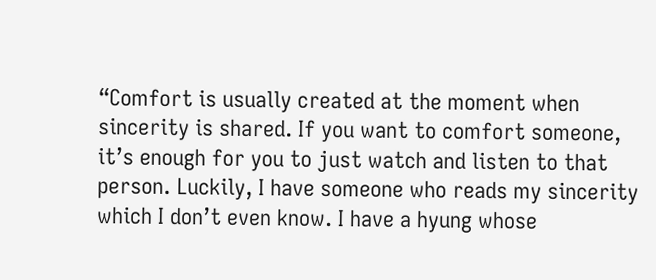“Comfort is usually created at the moment when sincerity is shared. If you want to comfort someone, it’s enough for you to just watch and listen to that person. Luckily, I have someone who reads my sincerity which I don’t even know. I have a hyung whose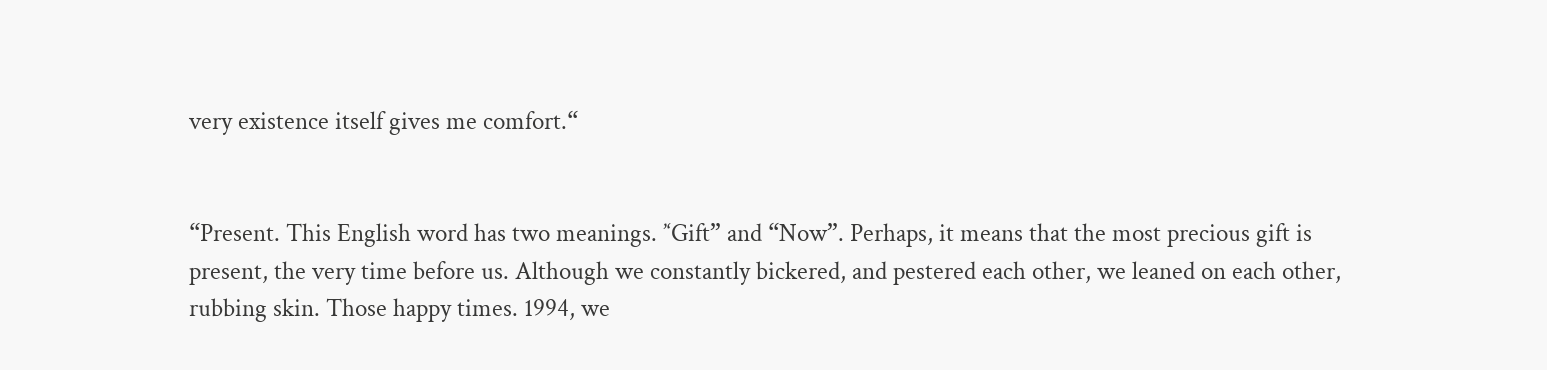very existence itself gives me comfort.“


“Present. This English word has two meanings. ’‘Gift” and “Now”. Perhaps, it means that the most precious gift is present, the very time before us. Although we constantly bickered, and pestered each other, we leaned on each other, rubbing skin. Those happy times. 1994, we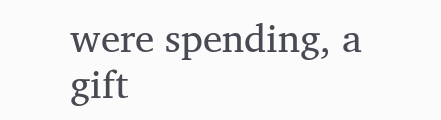were spending, a gift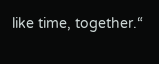like time, together.“